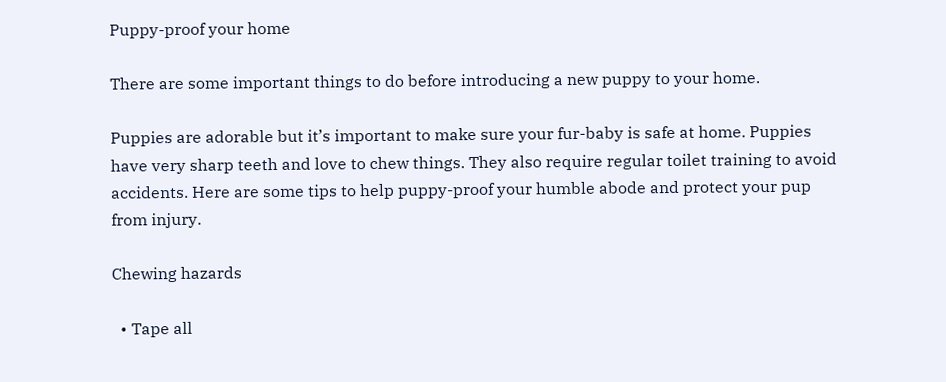Puppy-proof your home

There are some important things to do before introducing a new puppy to your home.

Puppies are adorable but it’s important to make sure your fur-baby is safe at home. Puppies have very sharp teeth and love to chew things. They also require regular toilet training to avoid accidents. Here are some tips to help puppy-proof your humble abode and protect your pup from injury.

Chewing hazards

  • Tape all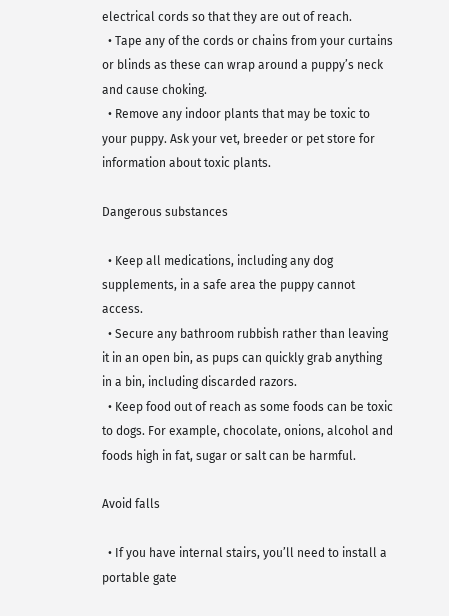electrical cords so that they are out of reach.
  • Tape any of the cords or chains from your curtains or blinds as these can wrap around a puppy’s neck and cause choking.
  • Remove any indoor plants that may be toxic to your puppy. Ask your vet, breeder or pet store for information about toxic plants.

Dangerous substances

  • Keep all medications, including any dog supplements, in a safe area the puppy cannot access.
  • Secure any bathroom rubbish rather than leaving it in an open bin, as pups can quickly grab anything in a bin, including discarded razors.
  • Keep food out of reach as some foods can be toxic to dogs. For example, chocolate, onions, alcohol and foods high in fat, sugar or salt can be harmful.

Avoid falls

  • If you have internal stairs, you’ll need to install a portable gate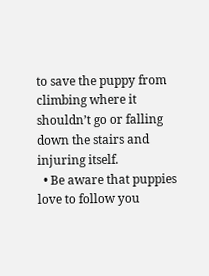to save the puppy from climbing where it shouldn’t go or falling down the stairs and injuring itself.
  • Be aware that puppies love to follow you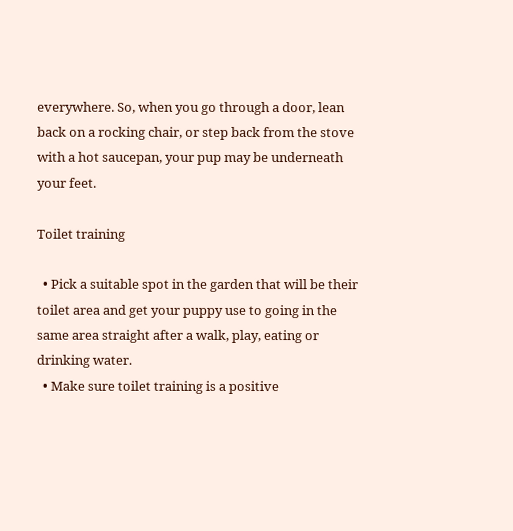everywhere. So, when you go through a door, lean back on a rocking chair, or step back from the stove with a hot saucepan, your pup may be underneath your feet.

Toilet training

  • Pick a suitable spot in the garden that will be their toilet area and get your puppy use to going in the same area straight after a walk, play, eating or drinking water.
  • Make sure toilet training is a positive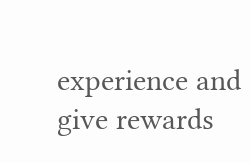experience and give rewards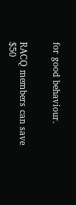for good behaviour.


RACQ members can save $50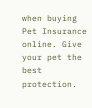when buying Pet Insurance online. Give your pet the best protection.